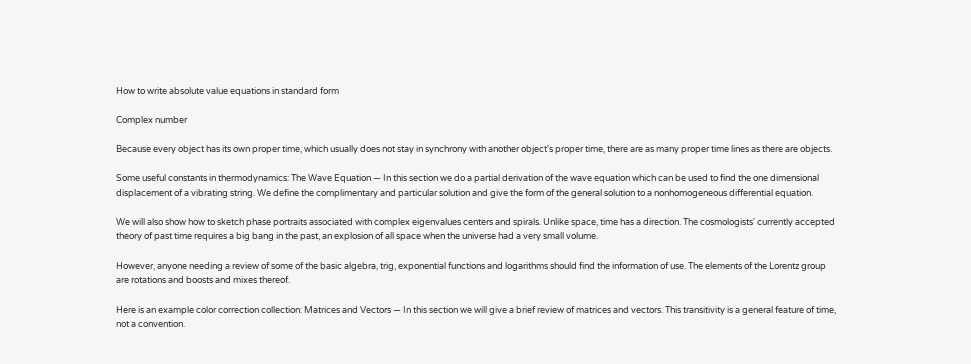How to write absolute value equations in standard form

Complex number

Because every object has its own proper time, which usually does not stay in synchrony with another object's proper time, there are as many proper time lines as there are objects.

Some useful constants in thermodynamics: The Wave Equation — In this section we do a partial derivation of the wave equation which can be used to find the one dimensional displacement of a vibrating string. We define the complimentary and particular solution and give the form of the general solution to a nonhomogeneous differential equation.

We will also show how to sketch phase portraits associated with complex eigenvalues centers and spirals. Unlike space, time has a direction. The cosmologists' currently accepted theory of past time requires a big bang in the past, an explosion of all space when the universe had a very small volume.

However, anyone needing a review of some of the basic algebra, trig, exponential functions and logarithms should find the information of use. The elements of the Lorentz group are rotations and boosts and mixes thereof.

Here is an example color correction collection: Matrices and Vectors — In this section we will give a brief review of matrices and vectors. This transitivity is a general feature of time, not a convention.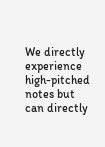We directly experience high-pitched notes but can directly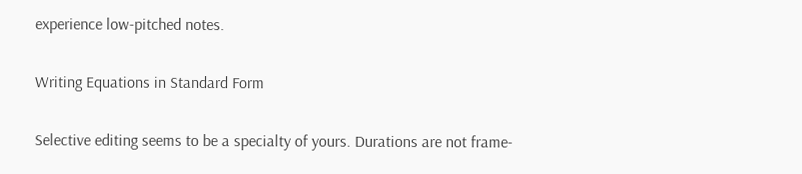experience low-pitched notes.

Writing Equations in Standard Form

Selective editing seems to be a specialty of yours. Durations are not frame-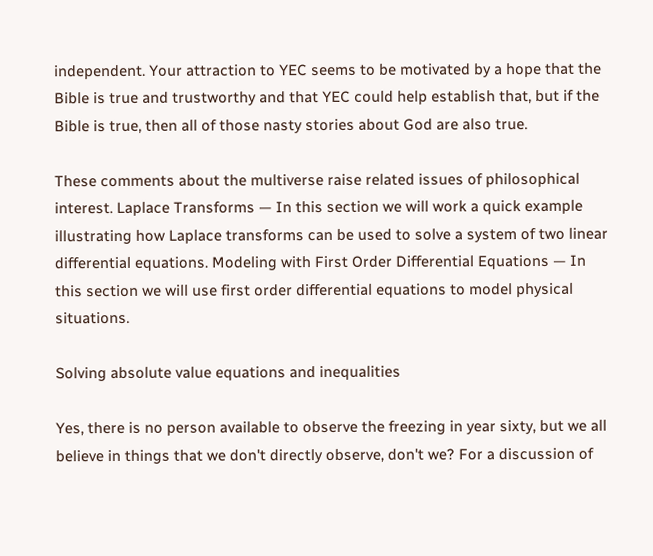independent. Your attraction to YEC seems to be motivated by a hope that the Bible is true and trustworthy and that YEC could help establish that, but if the Bible is true, then all of those nasty stories about God are also true.

These comments about the multiverse raise related issues of philosophical interest. Laplace Transforms — In this section we will work a quick example illustrating how Laplace transforms can be used to solve a system of two linear differential equations. Modeling with First Order Differential Equations — In this section we will use first order differential equations to model physical situations.

Solving absolute value equations and inequalities

Yes, there is no person available to observe the freezing in year sixty, but we all believe in things that we don't directly observe, don't we? For a discussion of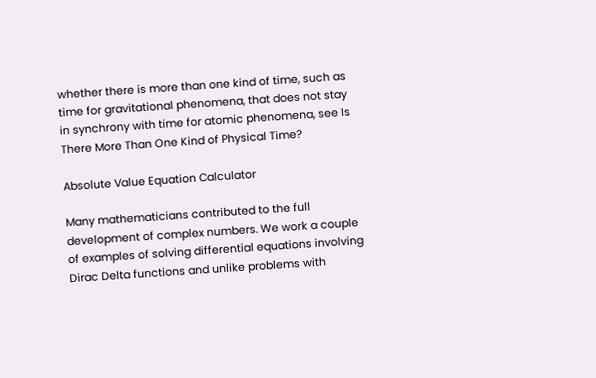whether there is more than one kind of time, such as time for gravitational phenomena, that does not stay in synchrony with time for atomic phenomena, see Is There More Than One Kind of Physical Time?

Absolute Value Equation Calculator

Many mathematicians contributed to the full development of complex numbers. We work a couple of examples of solving differential equations involving Dirac Delta functions and unlike problems with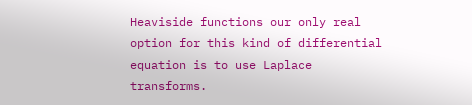Heaviside functions our only real option for this kind of differential equation is to use Laplace transforms.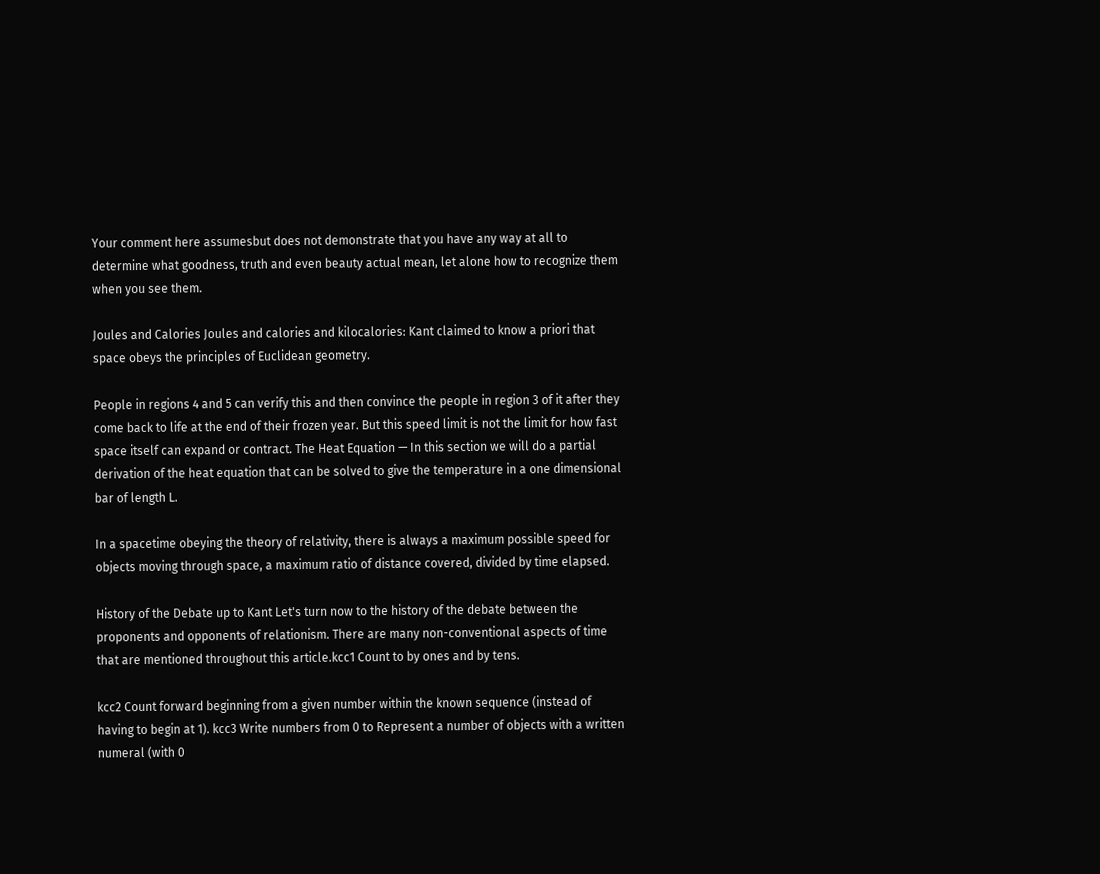Your comment here assumesbut does not demonstrate that you have any way at all to determine what goodness, truth and even beauty actual mean, let alone how to recognize them when you see them.

Joules and Calories Joules and calories and kilocalories: Kant claimed to know a priori that space obeys the principles of Euclidean geometry.

People in regions 4 and 5 can verify this and then convince the people in region 3 of it after they come back to life at the end of their frozen year. But this speed limit is not the limit for how fast space itself can expand or contract. The Heat Equation — In this section we will do a partial derivation of the heat equation that can be solved to give the temperature in a one dimensional bar of length L.

In a spacetime obeying the theory of relativity, there is always a maximum possible speed for objects moving through space, a maximum ratio of distance covered, divided by time elapsed.

History of the Debate up to Kant Let's turn now to the history of the debate between the proponents and opponents of relationism. There are many non-conventional aspects of time that are mentioned throughout this article.kcc1 Count to by ones and by tens.

kcc2 Count forward beginning from a given number within the known sequence (instead of having to begin at 1). kcc3 Write numbers from 0 to Represent a number of objects with a written numeral (with 0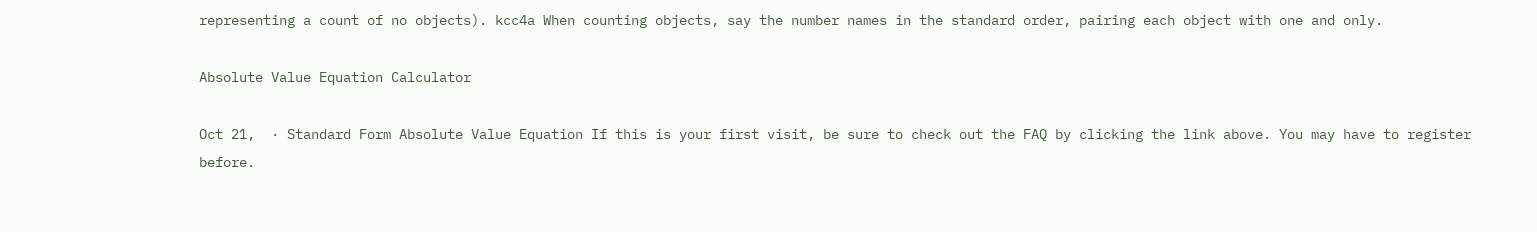representing a count of no objects). kcc4a When counting objects, say the number names in the standard order, pairing each object with one and only.

Absolute Value Equation Calculator

Oct 21,  · Standard Form Absolute Value Equation If this is your first visit, be sure to check out the FAQ by clicking the link above. You may have to register before.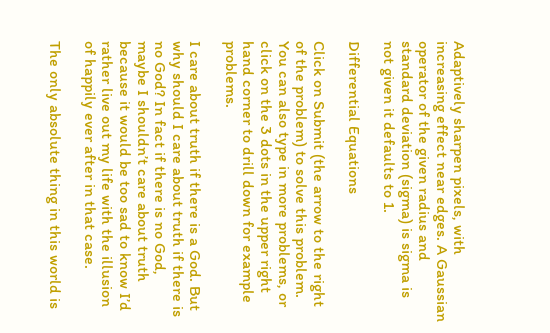Adaptively sharpen pixels, with increasing effect near edges. A Gaussian operator of the given radius and standard deviation (sigma) is sigma is not given it defaults to 1.

Differential Equations

Click on Submit (the arrow to the right of the problem) to solve this problem. You can also type in more problems, or click on the 3 dots in the upper right hand corner to drill down for example problems.

I care about truth if there is a God. But why should I care about truth if there is no God? In fact if there is no God, maybe I shouldn’t care about truth because it would be too sad to know I’d rather live out my life with the illusion of happily ever after in that case.

The only absolute thing in this world is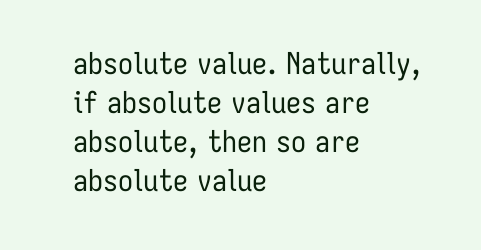absolute value. Naturally, if absolute values are absolute, then so are absolute value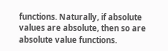functions. Naturally, if absolute values are absolute, then so are absolute value functions.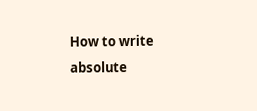How to write absolute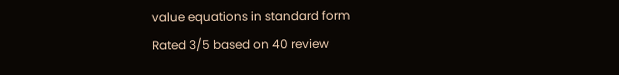value equations in standard form
Rated 3/5 based on 40 review